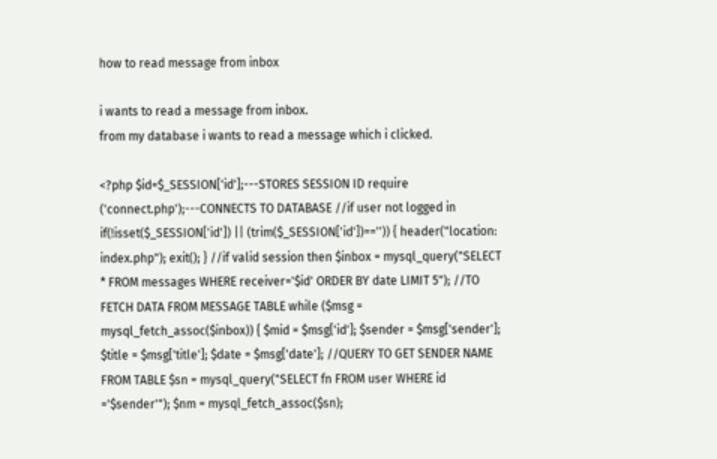how to read message from inbox

i wants to read a message from inbox.
from my database i wants to read a message which i clicked.

<?php $id=$_SESSION['id'];---STORES SESSION ID require ('connect.php');---CONNECTS TO DATABASE //if user not logged in if(!isset($_SESSION['id']) || (trim($_SESSION['id'])=='')) { header("location: index.php"); exit(); } //if valid session then $inbox = mysql_query("SELECT * FROM messages WHERE receiver='$id' ORDER BY date LIMIT 5"); //TO FETCH DATA FROM MESSAGE TABLE while ($msg = mysql_fetch_assoc($inbox)) { $mid = $msg['id']; $sender = $msg['sender']; $title = $msg['title']; $date = $msg['date']; //QUERY TO GET SENDER NAME FROM TABLE $sn = mysql_query("SELECT fn FROM user WHERE id ='$sender'"); $nm = mysql_fetch_assoc($sn);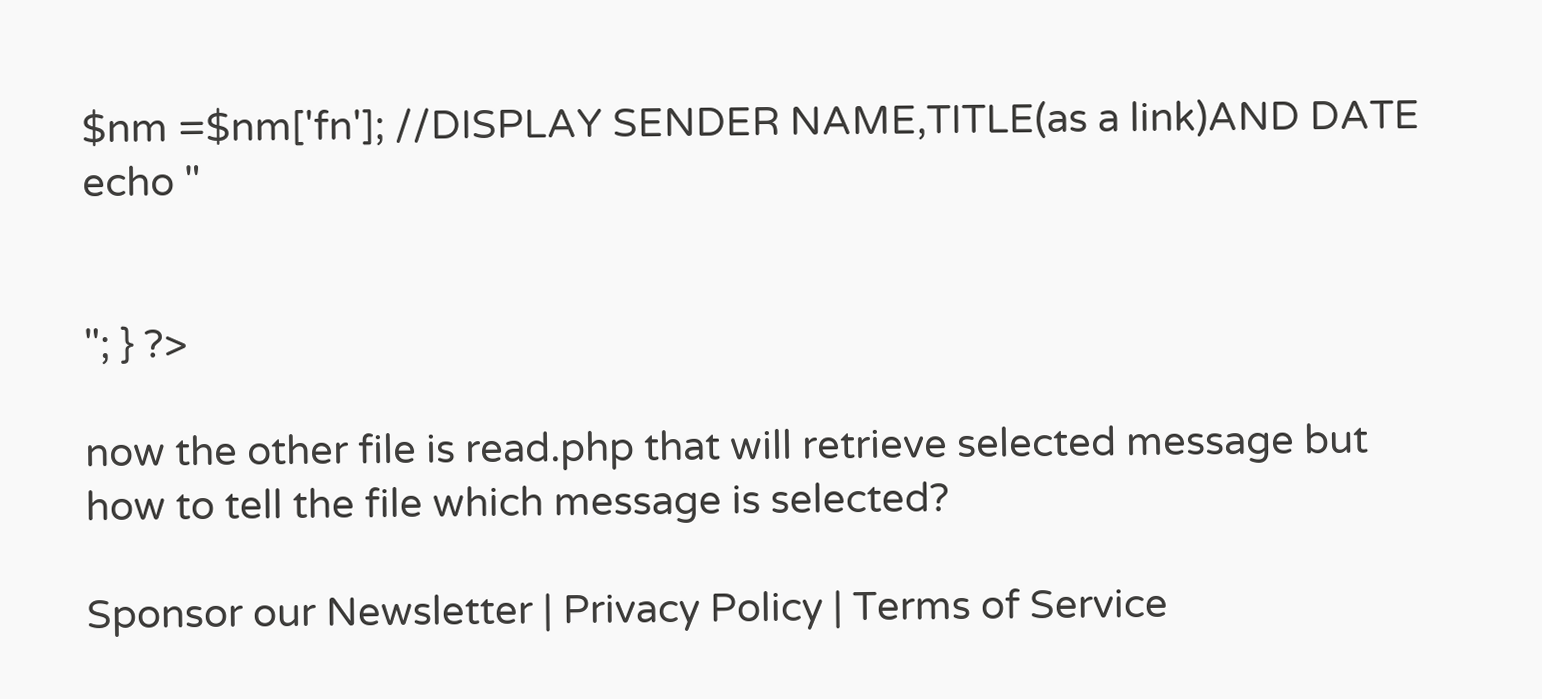$nm =$nm['fn']; //DISPLAY SENDER NAME,TITLE(as a link)AND DATE echo "


"; } ?>

now the other file is read.php that will retrieve selected message but how to tell the file which message is selected?

Sponsor our Newsletter | Privacy Policy | Terms of Service